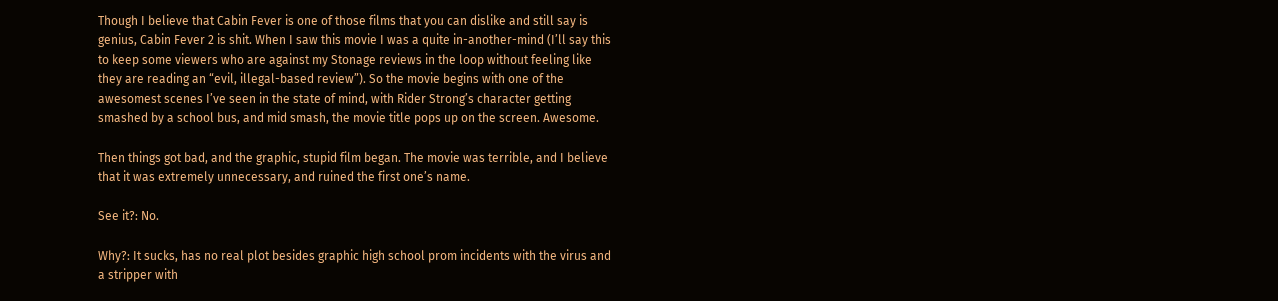Though I believe that Cabin Fever is one of those films that you can dislike and still say is genius, Cabin Fever 2 is shit. When I saw this movie I was a quite in-another-mind (I’ll say this to keep some viewers who are against my Stonage reviews in the loop without feeling like they are reading an “evil, illegal-based review”). So the movie begins with one of the awesomest scenes I’ve seen in the state of mind, with Rider Strong’s character getting smashed by a school bus, and mid smash, the movie title pops up on the screen. Awesome.

Then things got bad, and the graphic, stupid film began. The movie was terrible, and I believe that it was extremely unnecessary, and ruined the first one’s name.

See it?: No.

Why?: It sucks, has no real plot besides graphic high school prom incidents with the virus and a stripper with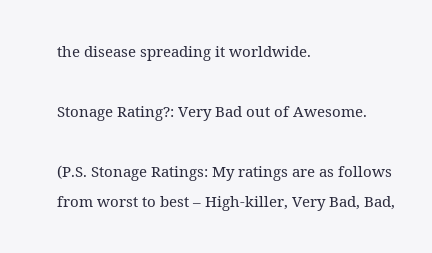the disease spreading it worldwide.

Stonage Rating?: Very Bad out of Awesome.

(P.S. Stonage Ratings: My ratings are as follows from worst to best – High-killer, Very Bad, Bad,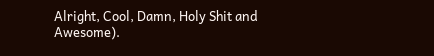Alright, Cool, Damn, Holy Shit and Awesome).